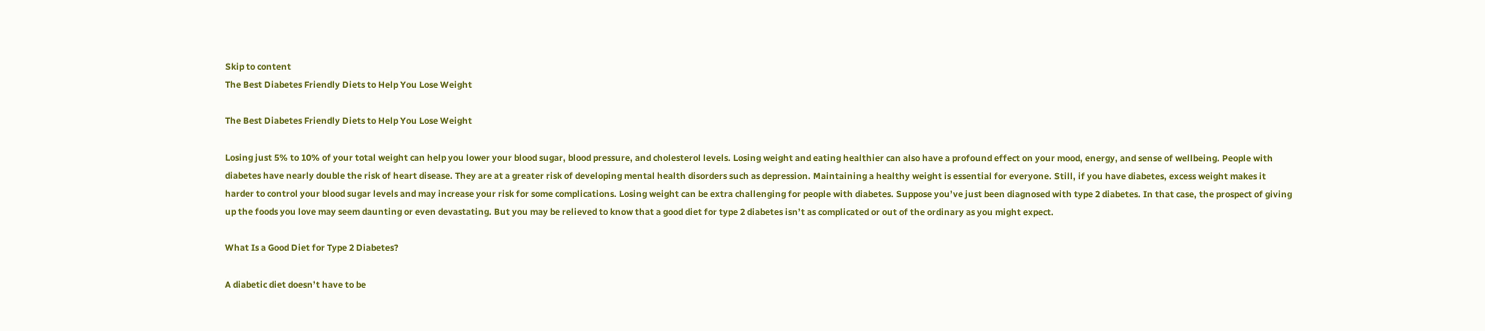Skip to content
The Best Diabetes Friendly Diets to Help You Lose Weight

The Best Diabetes Friendly Diets to Help You Lose Weight

Losing just 5% to 10% of your total weight can help you lower your blood sugar, blood pressure, and cholesterol levels. Losing weight and eating healthier can also have a profound effect on your mood, energy, and sense of wellbeing. People with diabetes have nearly double the risk of heart disease. They are at a greater risk of developing mental health disorders such as depression. Maintaining a healthy weight is essential for everyone. Still, if you have diabetes, excess weight makes it harder to control your blood sugar levels and may increase your risk for some complications. Losing weight can be extra challenging for people with diabetes. Suppose you’ve just been diagnosed with type 2 diabetes. In that case, the prospect of giving up the foods you love may seem daunting or even devastating. But you may be relieved to know that a good diet for type 2 diabetes isn’t as complicated or out of the ordinary as you might expect.

What Is a Good Diet for Type 2 Diabetes?

A diabetic diet doesn’t have to be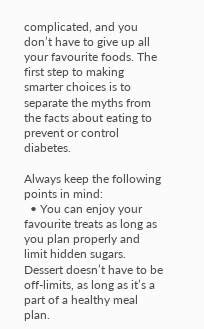complicated, and you don’t have to give up all your favourite foods. The first step to making smarter choices is to separate the myths from the facts about eating to prevent or control diabetes.

Always keep the following points in mind:
  • You can enjoy your favourite treats as long as you plan properly and limit hidden sugars. Dessert doesn’t have to be off-limits, as long as it’s a part of a healthy meal plan.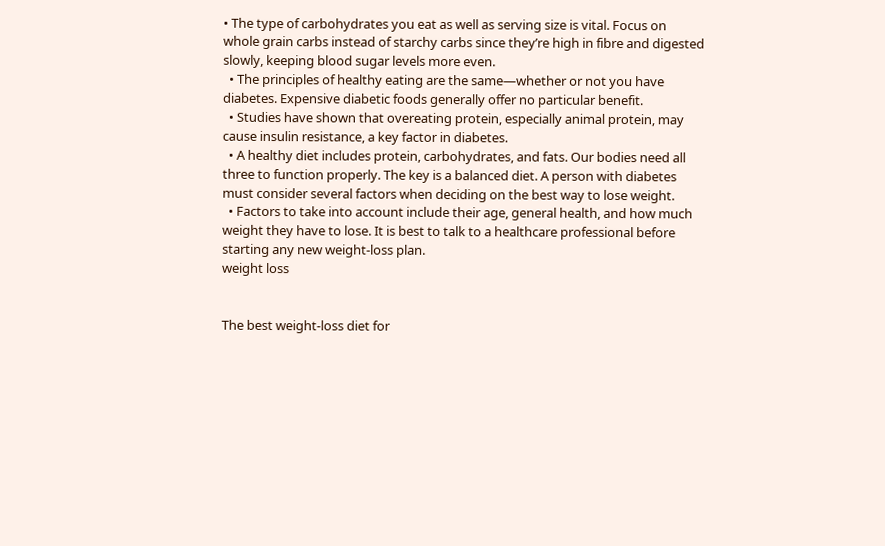• The type of carbohydrates you eat as well as serving size is vital. Focus on whole grain carbs instead of starchy carbs since they’re high in fibre and digested slowly, keeping blood sugar levels more even.
  • The principles of healthy eating are the same—whether or not you have diabetes. Expensive diabetic foods generally offer no particular benefit.
  • Studies have shown that overeating protein, especially animal protein, may cause insulin resistance, a key factor in diabetes.
  • A healthy diet includes protein, carbohydrates, and fats. Our bodies need all three to function properly. The key is a balanced diet. A person with diabetes must consider several factors when deciding on the best way to lose weight.
  • Factors to take into account include their age, general health, and how much weight they have to lose. It is best to talk to a healthcare professional before starting any new weight-loss plan.
weight loss


The best weight-loss diet for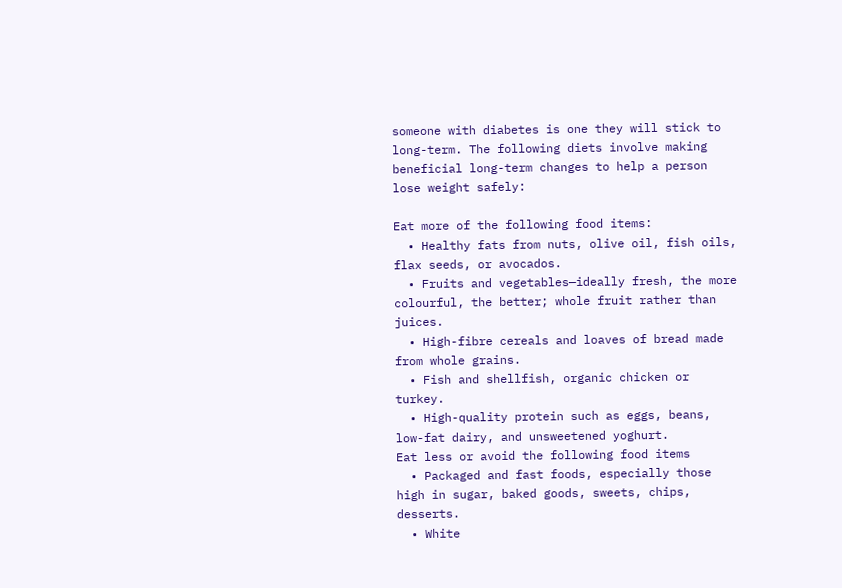someone with diabetes is one they will stick to long-term. The following diets involve making beneficial long-term changes to help a person lose weight safely:

Eat more of the following food items:
  • Healthy fats from nuts, olive oil, fish oils, flax seeds, or avocados.
  • Fruits and vegetables—ideally fresh, the more colourful, the better; whole fruit rather than juices.
  • High-fibre cereals and loaves of bread made from whole grains.
  • Fish and shellfish, organic chicken or turkey.
  • High-quality protein such as eggs, beans, low-fat dairy, and unsweetened yoghurt.
Eat less or avoid the following food items
  • Packaged and fast foods, especially those high in sugar, baked goods, sweets, chips, desserts.
  • White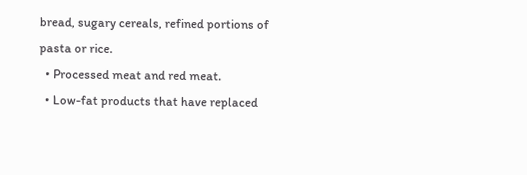bread, sugary cereals, refined portions of pasta or rice.
  • Processed meat and red meat.
  • Low-fat products that have replaced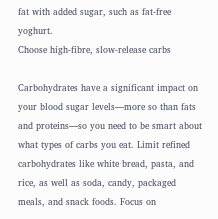fat with added sugar, such as fat-free yoghurt.
Choose high-fibre, slow-release carbs

Carbohydrates have a significant impact on your blood sugar levels—more so than fats and proteins—so you need to be smart about what types of carbs you eat. Limit refined carbohydrates like white bread, pasta, and rice, as well as soda, candy, packaged meals, and snack foods. Focus on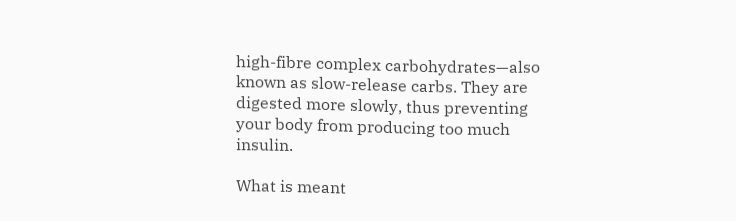high-fibre complex carbohydrates—also known as slow-release carbs. They are digested more slowly, thus preventing your body from producing too much insulin.

What is meant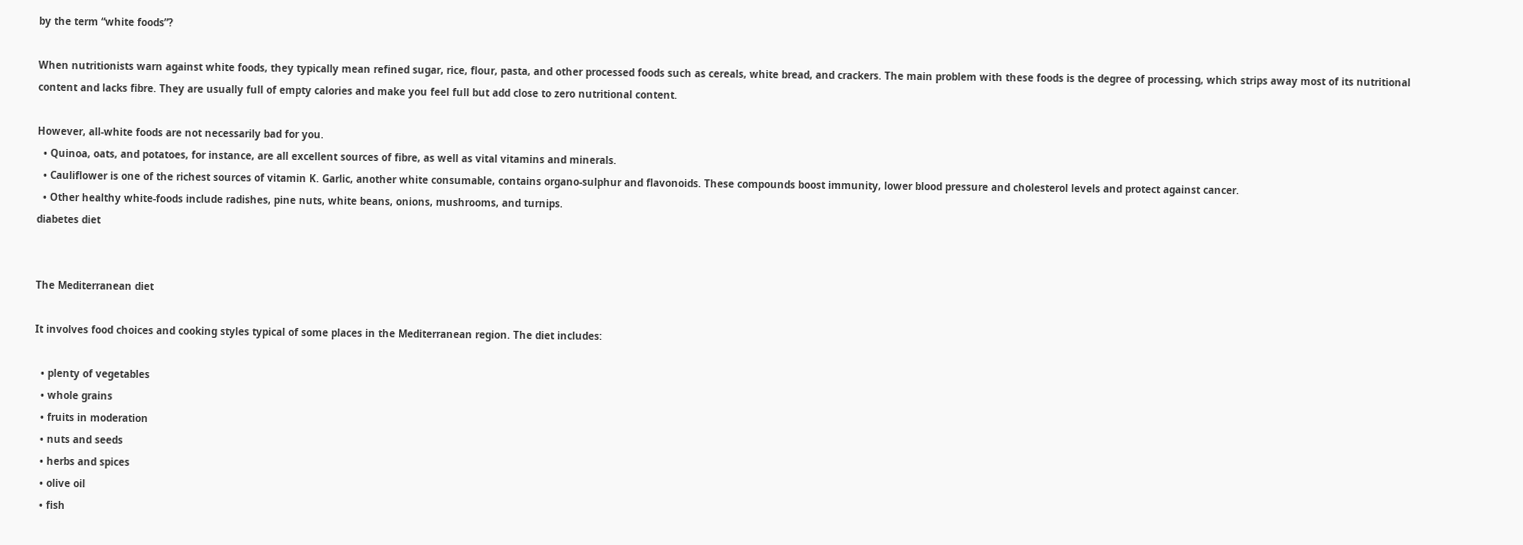by the term “white foods”?

When nutritionists warn against white foods, they typically mean refined sugar, rice, flour, pasta, and other processed foods such as cereals, white bread, and crackers. The main problem with these foods is the degree of processing, which strips away most of its nutritional content and lacks fibre. They are usually full of empty calories and make you feel full but add close to zero nutritional content.

However, all-white foods are not necessarily bad for you.
  • Quinoa, oats, and potatoes, for instance, are all excellent sources of fibre, as well as vital vitamins and minerals.
  • Cauliflower is one of the richest sources of vitamin K. Garlic, another white consumable, contains organo-sulphur and flavonoids. These compounds boost immunity, lower blood pressure and cholesterol levels and protect against cancer.
  • Other healthy white-foods include radishes, pine nuts, white beans, onions, mushrooms, and turnips.
diabetes diet


The Mediterranean diet

It involves food choices and cooking styles typical of some places in the Mediterranean region. The diet includes:

  • plenty of vegetables
  • whole grains
  • fruits in moderation
  • nuts and seeds
  • herbs and spices
  • olive oil
  • fish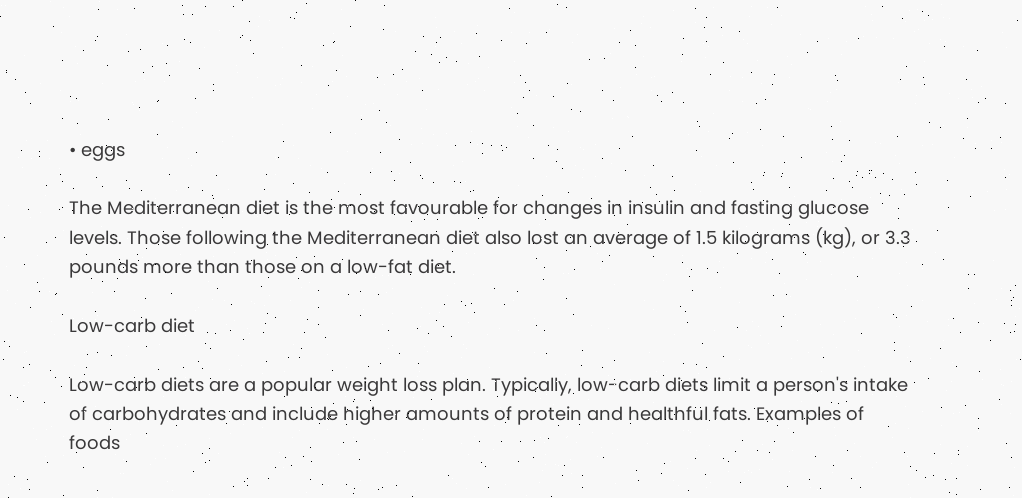• eggs

The Mediterranean diet is the most favourable for changes in insulin and fasting glucose levels. Those following the Mediterranean diet also lost an average of 1.5 kilograms (kg), or 3.3 pounds more than those on a low-fat diet.

Low-carb diet

Low-carb diets are a popular weight loss plan. Typically, low-carb diets limit a person's intake of carbohydrates and include higher amounts of protein and healthful fats. Examples of foods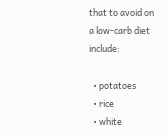that to avoid on a low-carb diet include:

  • potatoes
  • rice
  • white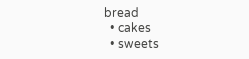bread
  • cakes
  • sweets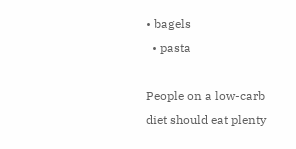• bagels
  • pasta

People on a low-carb diet should eat plenty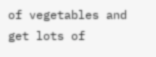of vegetables and get lots of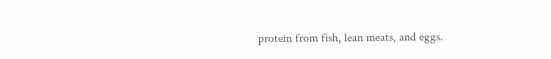protein from fish, lean meats, and eggs.